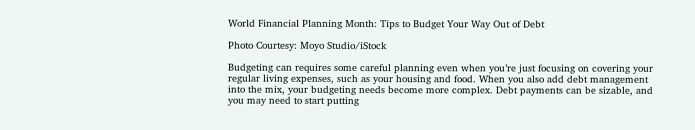World Financial Planning Month: Tips to Budget Your Way Out of Debt

Photo Courtesy: Moyo Studio/iStock

Budgeting can requires some careful planning even when you’re just focusing on covering your regular living expenses, such as your housing and food. When you also add debt management into the mix, your budgeting needs become more complex. Debt payments can be sizable, and you may need to start putting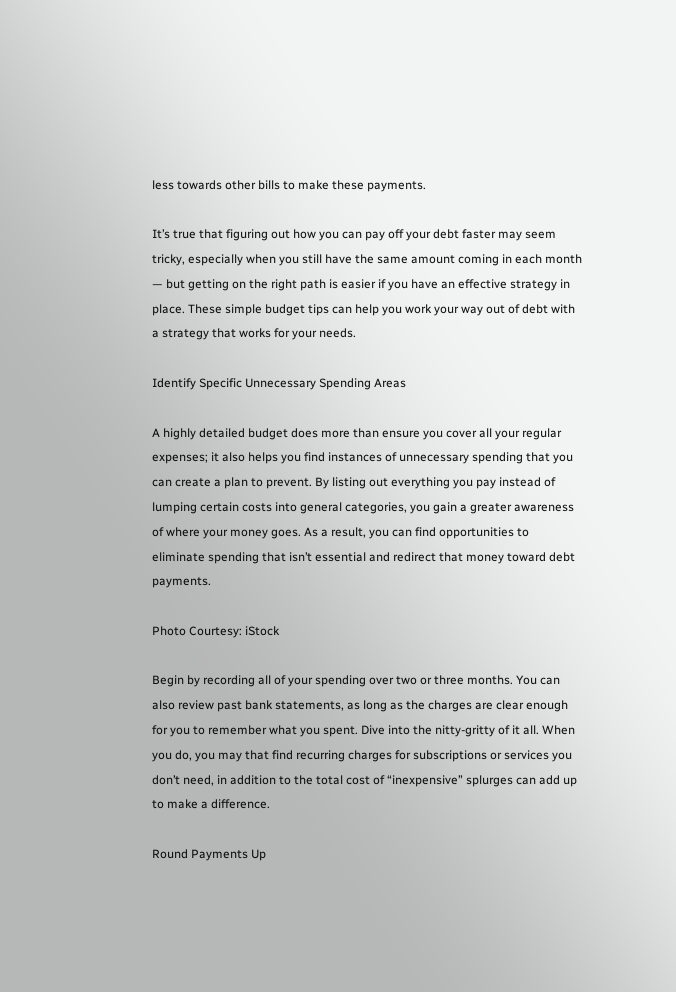less towards other bills to make these payments.

It’s true that figuring out how you can pay off your debt faster may seem tricky, especially when you still have the same amount coming in each month — but getting on the right path is easier if you have an effective strategy in place. These simple budget tips can help you work your way out of debt with a strategy that works for your needs.

Identify Specific Unnecessary Spending Areas

A highly detailed budget does more than ensure you cover all your regular expenses; it also helps you find instances of unnecessary spending that you can create a plan to prevent. By listing out everything you pay instead of lumping certain costs into general categories, you gain a greater awareness of where your money goes. As a result, you can find opportunities to eliminate spending that isn’t essential and redirect that money toward debt payments.

Photo Courtesy: iStock

Begin by recording all of your spending over two or three months. You can also review past bank statements, as long as the charges are clear enough for you to remember what you spent. Dive into the nitty-gritty of it all. When you do, you may that find recurring charges for subscriptions or services you don’t need, in addition to the total cost of “inexpensive” splurges can add up to make a difference.

Round Payments Up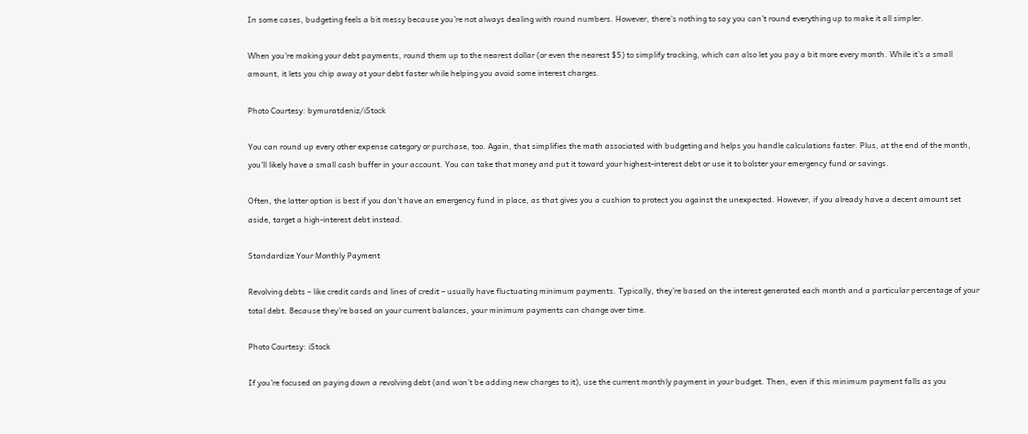In some cases, budgeting feels a bit messy because you’re not always dealing with round numbers. However, there’s nothing to say you can’t round everything up to make it all simpler.

When you’re making your debt payments, round them up to the nearest dollar (or even the nearest $5) to simplify tracking, which can also let you pay a bit more every month. While it’s a small amount, it lets you chip away at your debt faster while helping you avoid some interest charges.

Photo Courtesy: bymuratdeniz/iStock

You can round up every other expense category or purchase, too. Again, that simplifies the math associated with budgeting and helps you handle calculations faster. Plus, at the end of the month, you’ll likely have a small cash buffer in your account. You can take that money and put it toward your highest-interest debt or use it to bolster your emergency fund or savings.

Often, the latter option is best if you don’t have an emergency fund in place, as that gives you a cushion to protect you against the unexpected. However, if you already have a decent amount set aside, target a high-interest debt instead.

Standardize Your Monthly Payment

Revolving debts – like credit cards and lines of credit – usually have fluctuating minimum payments. Typically, they’re based on the interest generated each month and a particular percentage of your total debt. Because they’re based on your current balances, your minimum payments can change over time.

Photo Courtesy: iStock

If you’re focused on paying down a revolving debt (and won’t be adding new charges to it), use the current monthly payment in your budget. Then, even if this minimum payment falls as you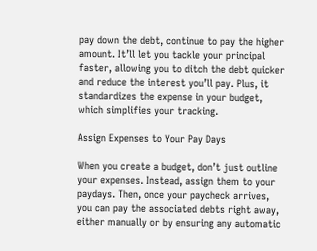pay down the debt, continue to pay the higher amount. It’ll let you tackle your principal faster, allowing you to ditch the debt quicker and reduce the interest you’ll pay. Plus, it standardizes the expense in your budget, which simplifies your tracking.

Assign Expenses to Your Pay Days

When you create a budget, don’t just outline your expenses. Instead, assign them to your paydays. Then, once your paycheck arrives, you can pay the associated debts right away, either manually or by ensuring any automatic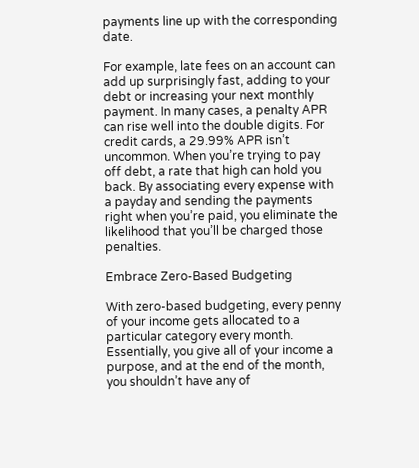payments line up with the corresponding date.

For example, late fees on an account can add up surprisingly fast, adding to your debt or increasing your next monthly payment. In many cases, a penalty APR can rise well into the double digits. For credit cards, a 29.99% APR isn’t uncommon. When you’re trying to pay off debt, a rate that high can hold you back. By associating every expense with a payday and sending the payments right when you’re paid, you eliminate the likelihood that you’ll be charged those penalties.

Embrace Zero-Based Budgeting

With zero-based budgeting, every penny of your income gets allocated to a particular category every month. Essentially, you give all of your income a purpose, and at the end of the month, you shouldn’t have any of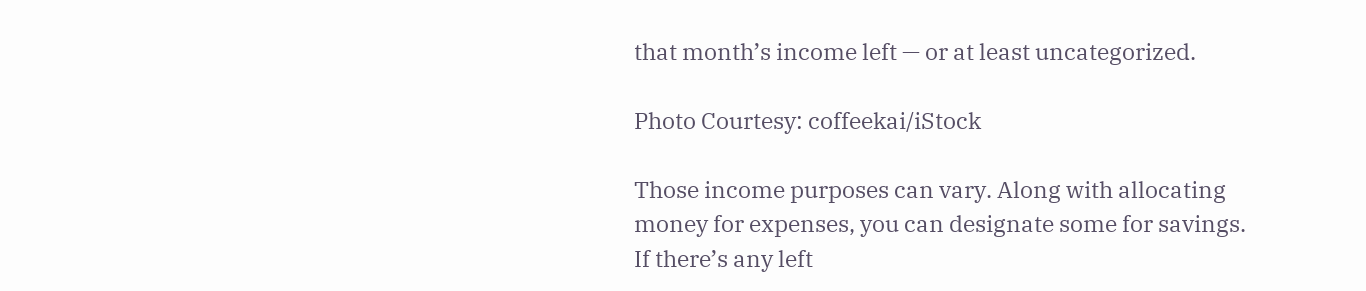that month’s income left — or at least uncategorized.

Photo Courtesy: coffeekai/iStock

Those income purposes can vary. Along with allocating money for expenses, you can designate some for savings. If there’s any left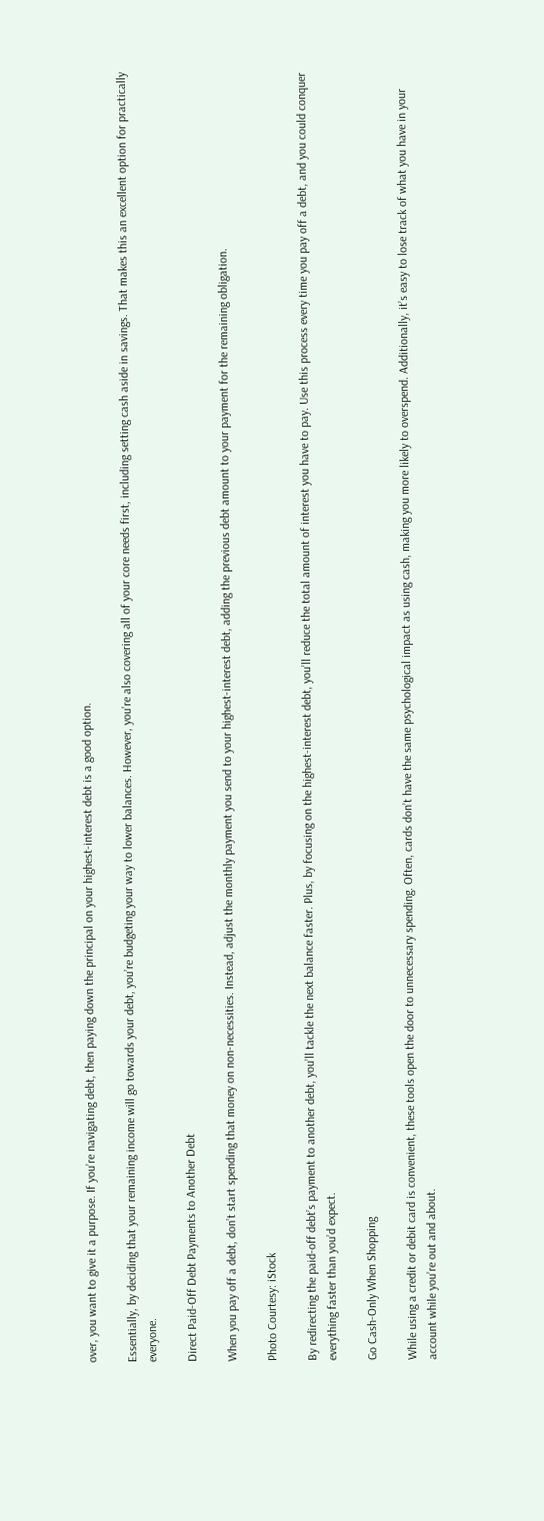over, you want to give it a purpose. If you’re navigating debt, then paying down the principal on your highest-interest debt is a good option.

Essentially, by deciding that your remaining income will go towards your debt, you’re budgeting your way to lower balances. However, you’re also covering all of your core needs first, including setting cash aside in savings. That makes this an excellent option for practically everyone.

Direct Paid-Off Debt Payments to Another Debt

When you pay off a debt, don’t start spending that money on non-necessities. Instead, adjust the monthly payment you send to your highest-interest debt, adding the previous debt amount to your payment for the remaining obligation.

Photo Courtesy: iStock

By redirecting the paid-off debt’s payment to another debt, you’ll tackle the next balance faster. Plus, by focusing on the highest-interest debt, you’ll reduce the total amount of interest you have to pay. Use this process every time you pay off a debt, and you could conquer everything faster than you’d expect.

Go Cash-Only When Shopping

While using a credit or debit card is convenient, these tools open the door to unnecessary spending. Often, cards don’t have the same psychological impact as using cash, making you more likely to overspend. Additionally, it’s easy to lose track of what you have in your account while you’re out and about.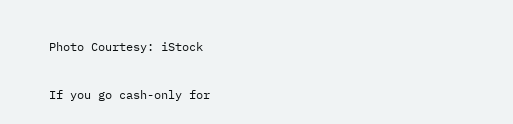Photo Courtesy: iStock

If you go cash-only for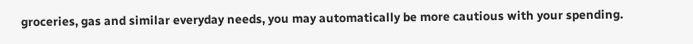groceries, gas and similar everyday needs, you may automatically be more cautious with your spending.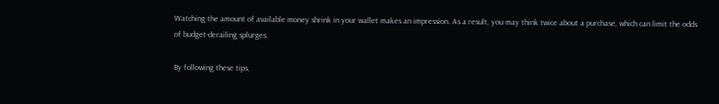Watching the amount of available money shrink in your wallet makes an impression. As a result, you may think twice about a purchase, which can limit the odds of budget-derailing splurges.

By following these tips,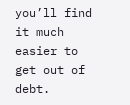you’ll find it much easier to get out of debt.